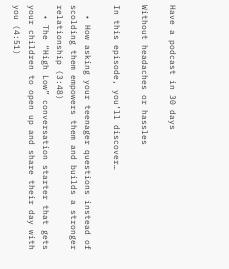Have a podcast in 30 days

Without headaches or hassles

In this episode, you’ll discover…

  • How asking your teenager questions instead of scolding them empowers them and builds a stronger relationship (3:48)
  • The “High Low” conversation starter that gets your children to open up and share their day with you (4:51)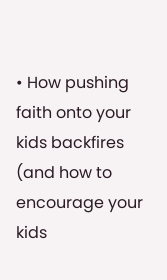• How pushing faith onto your kids backfires (and how to encourage your kids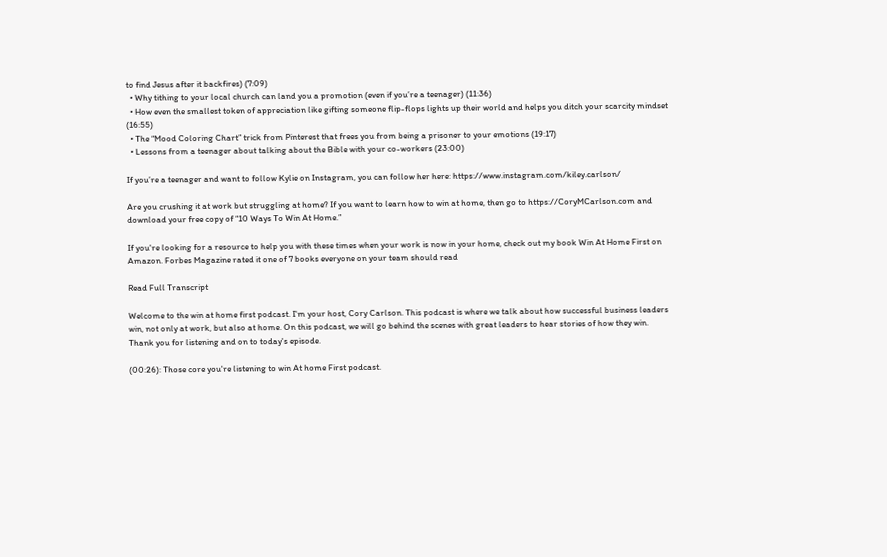to find Jesus after it backfires) (7:09)
  • Why tithing to your local church can land you a promotion (even if you’re a teenager) (11:36)
  • How even the smallest token of appreciation like gifting someone flip-flops lights up their world and helps you ditch your scarcity mindset (16:55)
  • The “Mood Coloring Chart” trick from Pinterest that frees you from being a prisoner to your emotions (19:17)
  • Lessons from a teenager about talking about the Bible with your co-workers (23:00)

If you’re a teenager and want to follow Kylie on Instagram, you can follow her here: https://www.instagram.com/kiley.carlson/

Are you crushing it at work but struggling at home? If you want to learn how to win at home, then go to https://CoryMCarlson.com and download your free copy of “10 Ways To Win At Home.”

If you're looking for a resource to help you with these times when your work is now in your home, check out my book Win At Home First on Amazon. Forbes Magazine rated it one of 7 books everyone on your team should read

Read Full Transcript

Welcome to the win at home first podcast. I'm your host, Cory Carlson. This podcast is where we talk about how successful business leaders win, not only at work, but also at home. On this podcast, we will go behind the scenes with great leaders to hear stories of how they win. Thank you for listening and on to today's episode.

(00:26): Those core you're listening to win At home First podcast.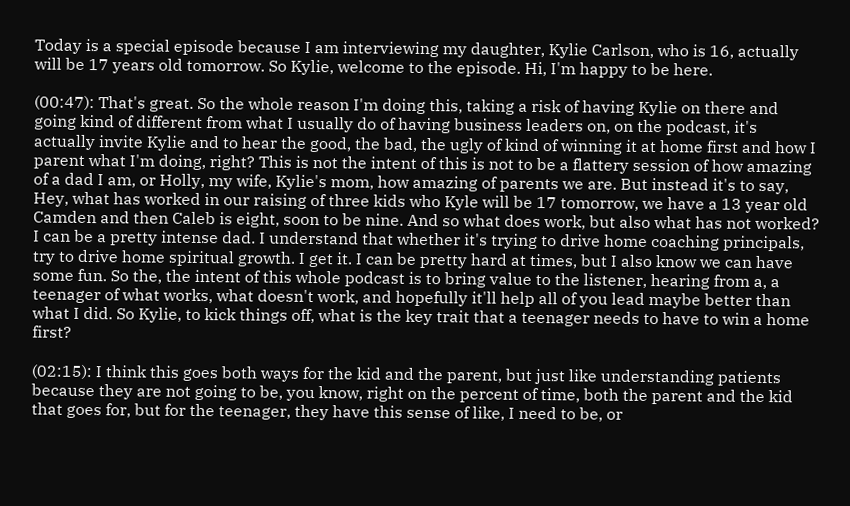Today is a special episode because I am interviewing my daughter, Kylie Carlson, who is 16, actually will be 17 years old tomorrow. So Kylie, welcome to the episode. Hi, I'm happy to be here.

(00:47): That's great. So the whole reason I'm doing this, taking a risk of having Kylie on there and going kind of different from what I usually do of having business leaders on, on the podcast, it's actually invite Kylie and to hear the good, the bad, the ugly of kind of winning it at home first and how I parent what I'm doing, right? This is not the intent of this is not to be a flattery session of how amazing of a dad I am, or Holly, my wife, Kylie's mom, how amazing of parents we are. But instead it's to say, Hey, what has worked in our raising of three kids who Kyle will be 17 tomorrow, we have a 13 year old Camden and then Caleb is eight, soon to be nine. And so what does work, but also what has not worked? I can be a pretty intense dad. I understand that whether it's trying to drive home coaching principals, try to drive home spiritual growth. I get it. I can be pretty hard at times, but I also know we can have some fun. So the, the intent of this whole podcast is to bring value to the listener, hearing from a, a teenager of what works, what doesn't work, and hopefully it'll help all of you lead maybe better than what I did. So Kylie, to kick things off, what is the key trait that a teenager needs to have to win a home first?

(02:15): I think this goes both ways for the kid and the parent, but just like understanding patients because they are not going to be, you know, right on the percent of time, both the parent and the kid that goes for, but for the teenager, they have this sense of like, I need to be, or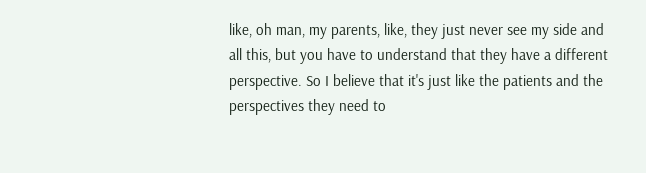like, oh man, my parents, like, they just never see my side and all this, but you have to understand that they have a different perspective. So I believe that it's just like the patients and the perspectives they need to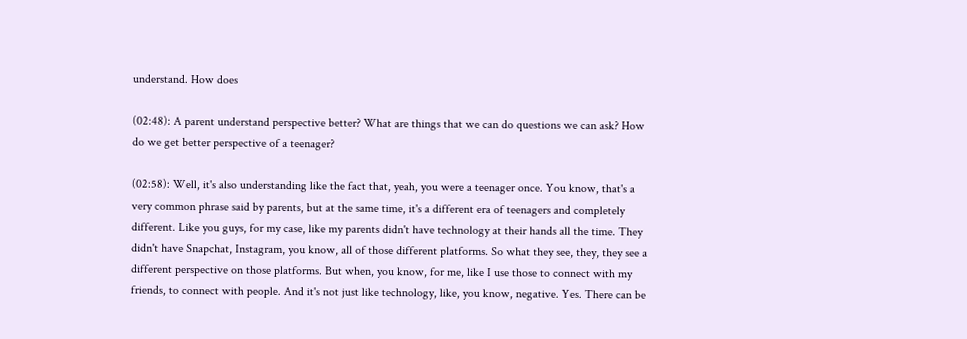understand. How does

(02:48): A parent understand perspective better? What are things that we can do questions we can ask? How do we get better perspective of a teenager?

(02:58): Well, it's also understanding like the fact that, yeah, you were a teenager once. You know, that's a very common phrase said by parents, but at the same time, it's a different era of teenagers and completely different. Like you guys, for my case, like my parents didn't have technology at their hands all the time. They didn't have Snapchat, Instagram, you know, all of those different platforms. So what they see, they, they see a different perspective on those platforms. But when, you know, for me, like I use those to connect with my friends, to connect with people. And it's not just like technology, like, you know, negative. Yes. There can be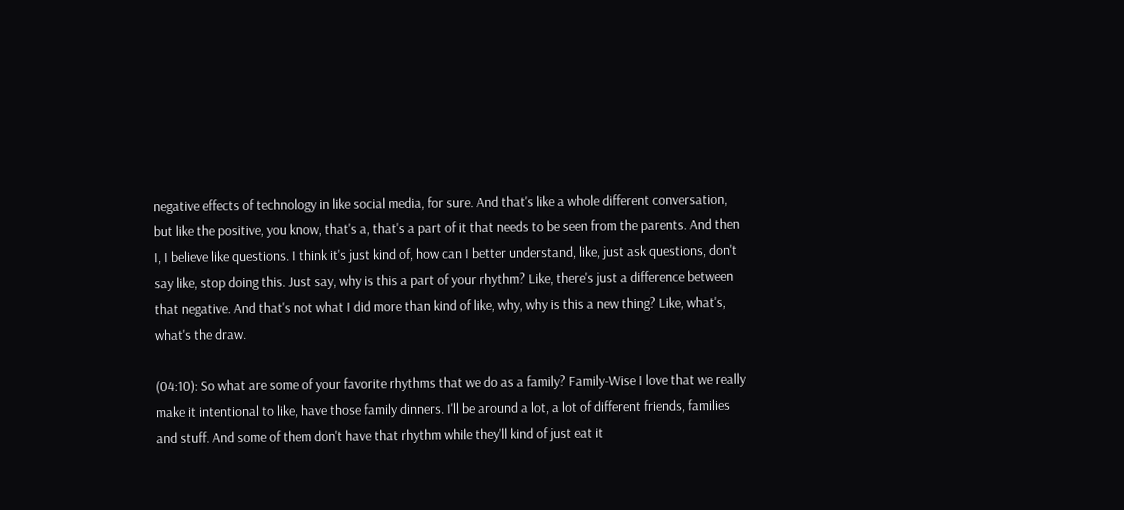negative effects of technology in like social media, for sure. And that's like a whole different conversation, but like the positive, you know, that's a, that's a part of it that needs to be seen from the parents. And then I, I believe like questions. I think it's just kind of, how can I better understand, like, just ask questions, don't say like, stop doing this. Just say, why is this a part of your rhythm? Like, there's just a difference between that negative. And that's not what I did more than kind of like, why, why is this a new thing? Like, what's, what's the draw.

(04:10): So what are some of your favorite rhythms that we do as a family? Family-Wise I love that we really make it intentional to like, have those family dinners. I'll be around a lot, a lot of different friends, families and stuff. And some of them don't have that rhythm while they'll kind of just eat it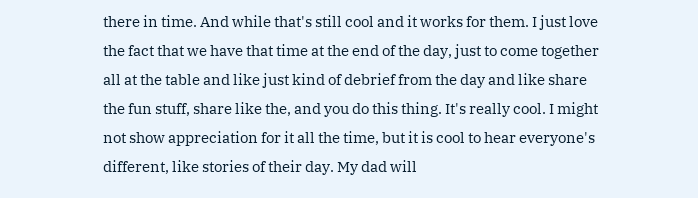there in time. And while that's still cool and it works for them. I just love the fact that we have that time at the end of the day, just to come together all at the table and like just kind of debrief from the day and like share the fun stuff, share like the, and you do this thing. It's really cool. I might not show appreciation for it all the time, but it is cool to hear everyone's different, like stories of their day. My dad will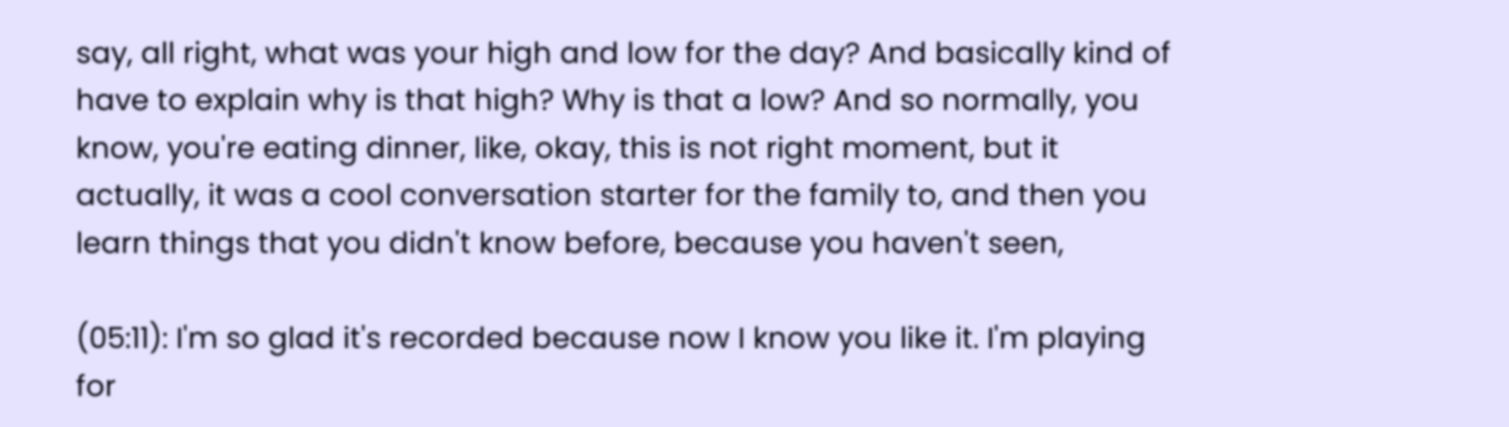say, all right, what was your high and low for the day? And basically kind of have to explain why is that high? Why is that a low? And so normally, you know, you're eating dinner, like, okay, this is not right moment, but it actually, it was a cool conversation starter for the family to, and then you learn things that you didn't know before, because you haven't seen,

(05:11): I'm so glad it's recorded because now I know you like it. I'm playing for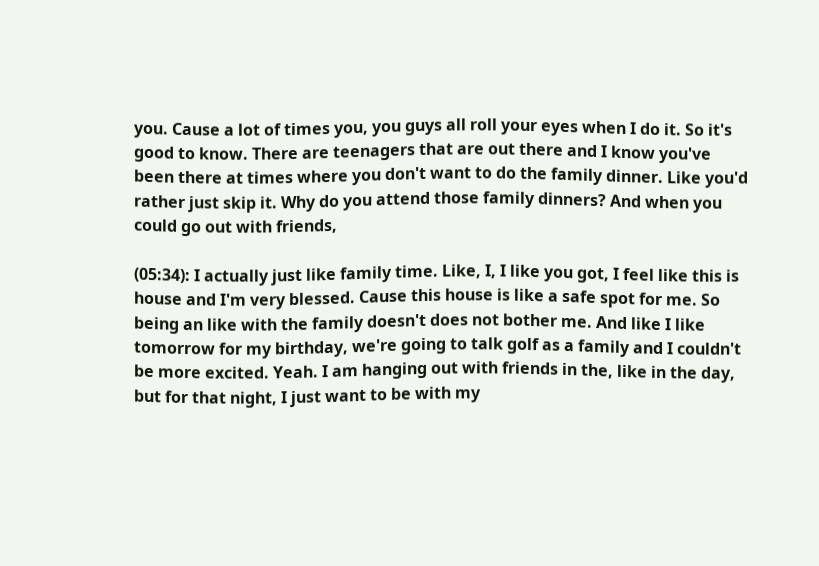you. Cause a lot of times you, you guys all roll your eyes when I do it. So it's good to know. There are teenagers that are out there and I know you've been there at times where you don't want to do the family dinner. Like you'd rather just skip it. Why do you attend those family dinners? And when you could go out with friends,

(05:34): I actually just like family time. Like, I, I like you got, I feel like this is house and I'm very blessed. Cause this house is like a safe spot for me. So being an like with the family doesn't does not bother me. And like I like tomorrow for my birthday, we're going to talk golf as a family and I couldn't be more excited. Yeah. I am hanging out with friends in the, like in the day, but for that night, I just want to be with my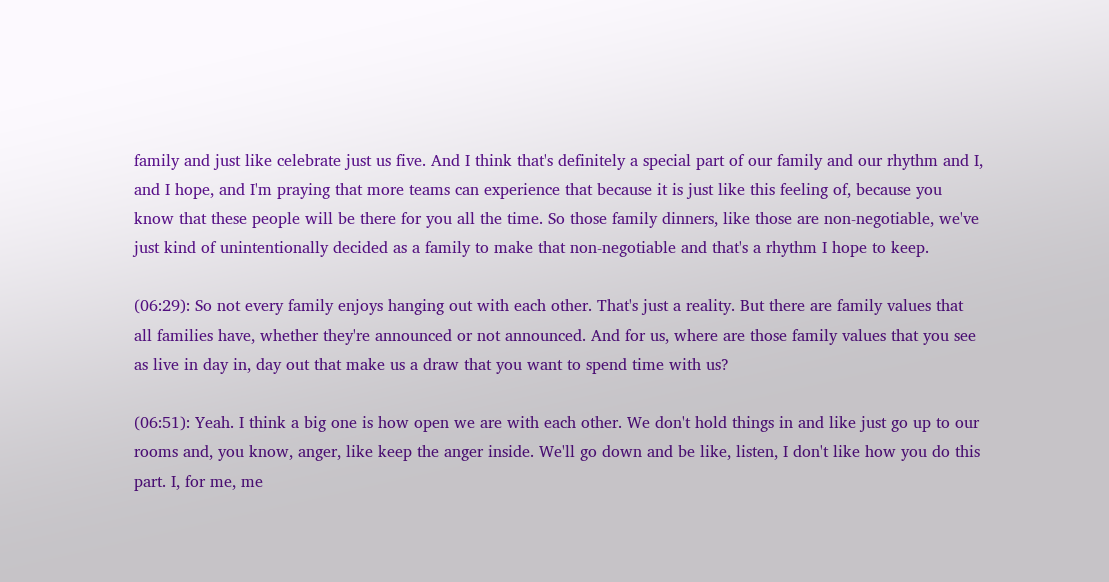family and just like celebrate just us five. And I think that's definitely a special part of our family and our rhythm and I, and I hope, and I'm praying that more teams can experience that because it is just like this feeling of, because you know that these people will be there for you all the time. So those family dinners, like those are non-negotiable, we've just kind of unintentionally decided as a family to make that non-negotiable and that's a rhythm I hope to keep.

(06:29): So not every family enjoys hanging out with each other. That's just a reality. But there are family values that all families have, whether they're announced or not announced. And for us, where are those family values that you see as live in day in, day out that make us a draw that you want to spend time with us?

(06:51): Yeah. I think a big one is how open we are with each other. We don't hold things in and like just go up to our rooms and, you know, anger, like keep the anger inside. We'll go down and be like, listen, I don't like how you do this part. I, for me, me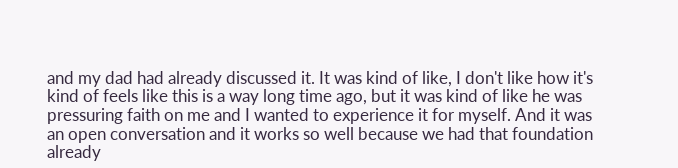and my dad had already discussed it. It was kind of like, I don't like how it's kind of feels like this is a way long time ago, but it was kind of like he was pressuring faith on me and I wanted to experience it for myself. And it was an open conversation and it works so well because we had that foundation already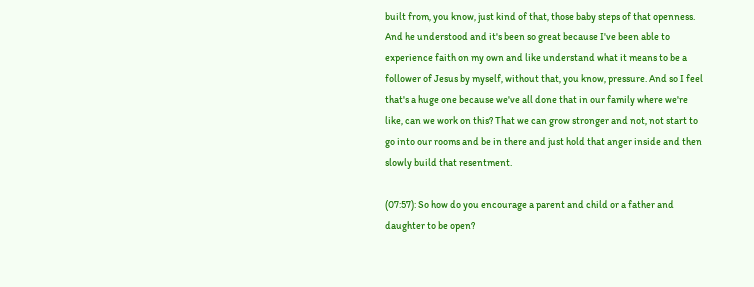built from, you know, just kind of that, those baby steps of that openness. And he understood and it's been so great because I've been able to experience faith on my own and like understand what it means to be a follower of Jesus by myself, without that, you know, pressure. And so I feel that's a huge one because we've all done that in our family where we're like, can we work on this? That we can grow stronger and not, not start to go into our rooms and be in there and just hold that anger inside and then slowly build that resentment.

(07:57): So how do you encourage a parent and child or a father and daughter to be open?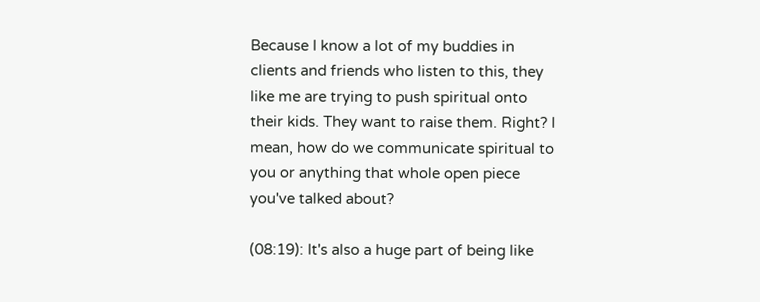Because I know a lot of my buddies in clients and friends who listen to this, they like me are trying to push spiritual onto their kids. They want to raise them. Right? I mean, how do we communicate spiritual to you or anything that whole open piece you've talked about?

(08:19): It's also a huge part of being like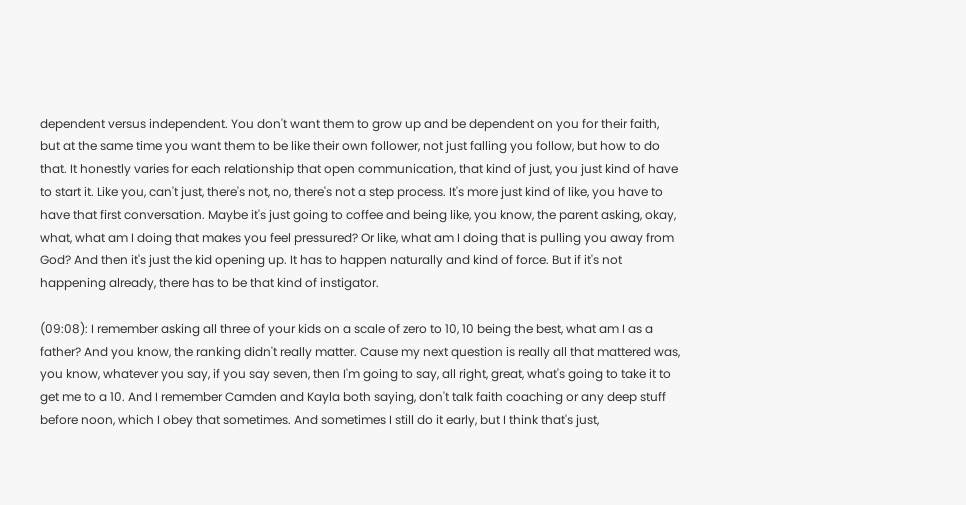dependent versus independent. You don't want them to grow up and be dependent on you for their faith, but at the same time you want them to be like their own follower, not just falling you follow, but how to do that. It honestly varies for each relationship that open communication, that kind of just, you just kind of have to start it. Like you, can't just, there's not, no, there's not a step process. It's more just kind of like, you have to have that first conversation. Maybe it's just going to coffee and being like, you know, the parent asking, okay, what, what am I doing that makes you feel pressured? Or like, what am I doing that is pulling you away from God? And then it's just the kid opening up. It has to happen naturally and kind of force. But if it's not happening already, there has to be that kind of instigator.

(09:08): I remember asking all three of your kids on a scale of zero to 10, 10 being the best, what am I as a father? And you know, the ranking didn't really matter. Cause my next question is really all that mattered was, you know, whatever you say, if you say seven, then I'm going to say, all right, great, what's going to take it to get me to a 10. And I remember Camden and Kayla both saying, don't talk faith coaching or any deep stuff before noon, which I obey that sometimes. And sometimes I still do it early, but I think that's just,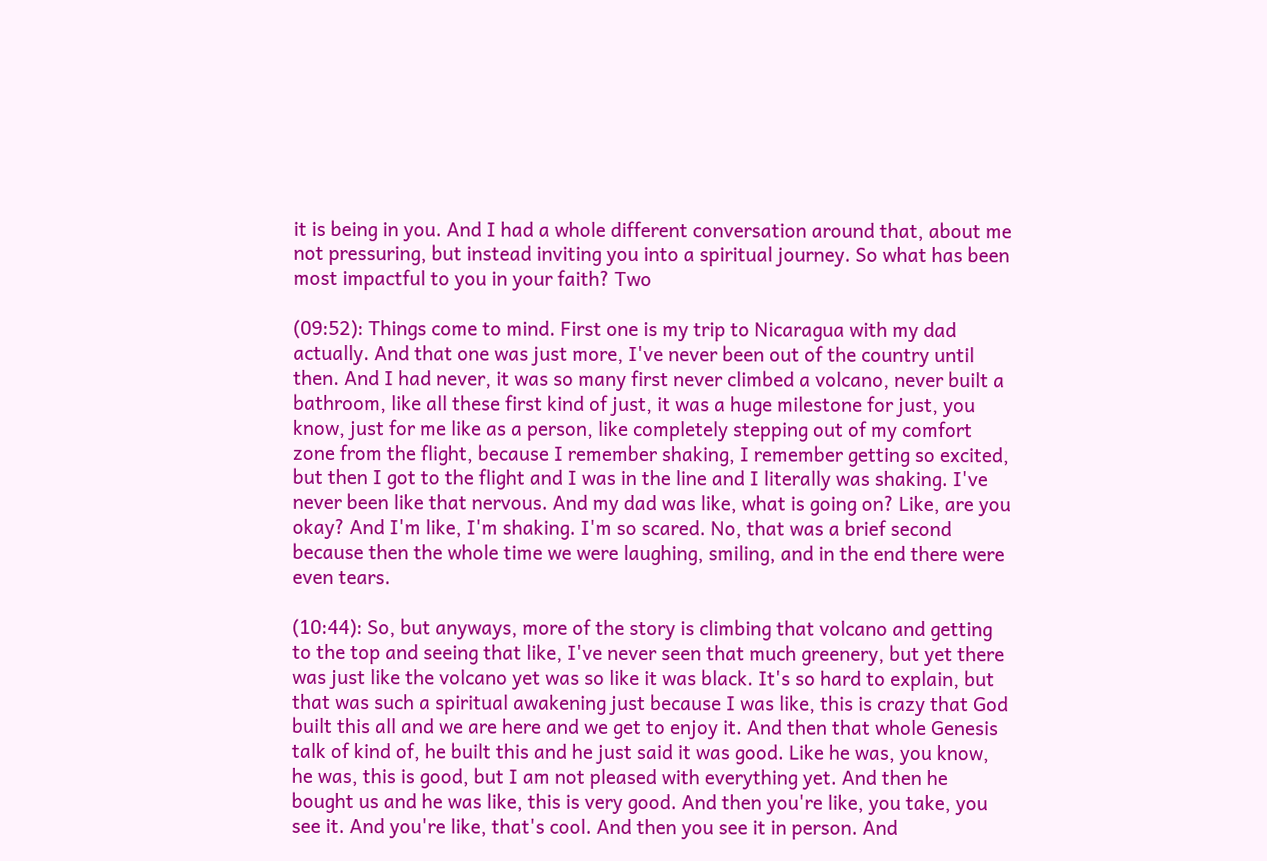it is being in you. And I had a whole different conversation around that, about me not pressuring, but instead inviting you into a spiritual journey. So what has been most impactful to you in your faith? Two

(09:52): Things come to mind. First one is my trip to Nicaragua with my dad actually. And that one was just more, I've never been out of the country until then. And I had never, it was so many first never climbed a volcano, never built a bathroom, like all these first kind of just, it was a huge milestone for just, you know, just for me like as a person, like completely stepping out of my comfort zone from the flight, because I remember shaking, I remember getting so excited, but then I got to the flight and I was in the line and I literally was shaking. I've never been like that nervous. And my dad was like, what is going on? Like, are you okay? And I'm like, I'm shaking. I'm so scared. No, that was a brief second because then the whole time we were laughing, smiling, and in the end there were even tears.

(10:44): So, but anyways, more of the story is climbing that volcano and getting to the top and seeing that like, I've never seen that much greenery, but yet there was just like the volcano yet was so like it was black. It's so hard to explain, but that was such a spiritual awakening just because I was like, this is crazy that God built this all and we are here and we get to enjoy it. And then that whole Genesis talk of kind of, he built this and he just said it was good. Like he was, you know, he was, this is good, but I am not pleased with everything yet. And then he bought us and he was like, this is very good. And then you're like, you take, you see it. And you're like, that's cool. And then you see it in person. And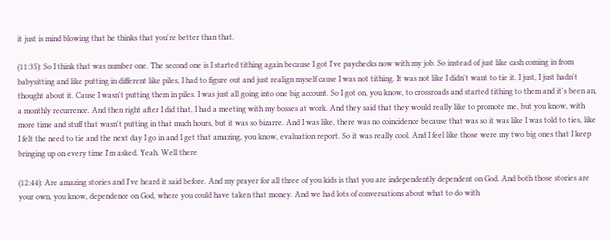it just is mind blowing that he thinks that you're better than that.

(11:35): So I think that was number one. The second one is I started tithing again because I got I've paychecks now with my job. So instead of just like cash coming in from babysitting and like putting in different like piles, I had to figure out and just realign myself cause I was not tithing. It was not like I didn't want to tie it. I just, I just hadn't thought about it. Cause I wasn't putting them in piles. I was just all going into one big account. So I got on, you know, to crossroads and started tithing to them and it's been an, a monthly recurrence. And then right after I did that, I had a meeting with my bosses at work. And they said that they would really like to promote me, but you know, with more time and stuff that wasn't putting in that much hours, but it was so bizarre. And I was like, there was no coincidence because that was so it was like I was told to ties, like I felt the need to tie and the next day I go in and I get that amazing, you know, evaluation report. So it was really cool. And I feel like those were my two big ones that I keep bringing up on every time I'm asked. Yeah. Well there

(12:44): Are amazing stories and I've heard it said before. And my prayer for all three of you kids is that you are independently dependent on God. And both those stories are your own, you know, dependence on God, where you could have taken that money. And we had lots of conversations about what to do with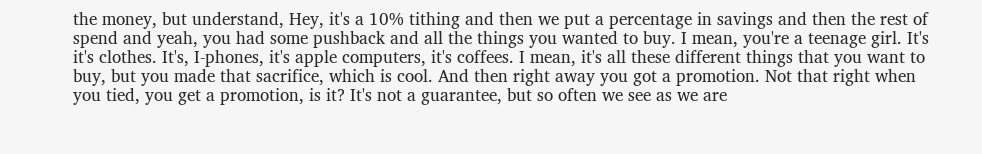the money, but understand, Hey, it's a 10% tithing and then we put a percentage in savings and then the rest of spend and yeah, you had some pushback and all the things you wanted to buy. I mean, you're a teenage girl. It's it's clothes. It's, I-phones, it's apple computers, it's coffees. I mean, it's all these different things that you want to buy, but you made that sacrifice, which is cool. And then right away you got a promotion. Not that right when you tied, you get a promotion, is it? It's not a guarantee, but so often we see as we are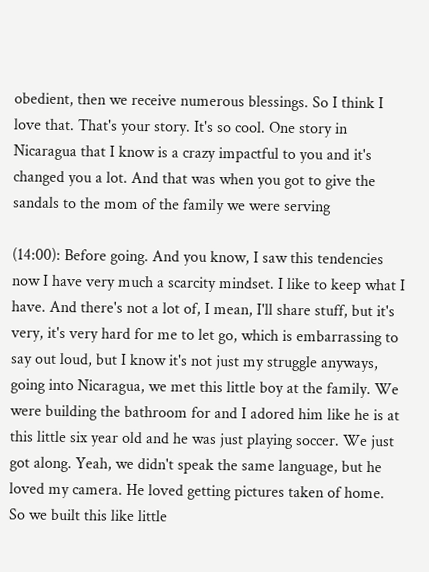obedient, then we receive numerous blessings. So I think I love that. That's your story. It's so cool. One story in Nicaragua that I know is a crazy impactful to you and it's changed you a lot. And that was when you got to give the sandals to the mom of the family we were serving

(14:00): Before going. And you know, I saw this tendencies now I have very much a scarcity mindset. I like to keep what I have. And there's not a lot of, I mean, I'll share stuff, but it's very, it's very hard for me to let go, which is embarrassing to say out loud, but I know it's not just my struggle anyways, going into Nicaragua, we met this little boy at the family. We were building the bathroom for and I adored him like he is at this little six year old and he was just playing soccer. We just got along. Yeah, we didn't speak the same language, but he loved my camera. He loved getting pictures taken of home. So we built this like little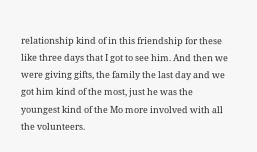relationship kind of in this friendship for these like three days that I got to see him. And then we were giving gifts, the family the last day and we got him kind of the most, just he was the youngest kind of the Mo more involved with all the volunteers.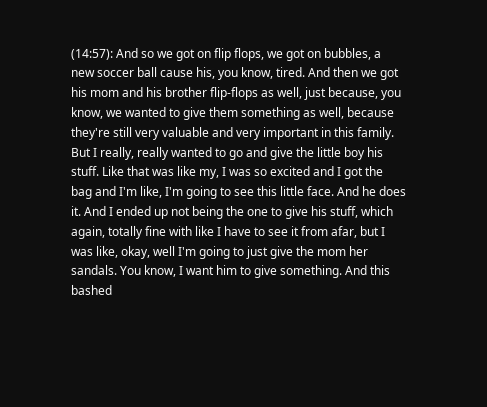(14:57): And so we got on flip flops, we got on bubbles, a new soccer ball cause his, you know, tired. And then we got his mom and his brother flip-flops as well, just because, you know, we wanted to give them something as well, because they're still very valuable and very important in this family. But I really, really wanted to go and give the little boy his stuff. Like that was like my, I was so excited and I got the bag and I'm like, I'm going to see this little face. And he does it. And I ended up not being the one to give his stuff, which again, totally fine with like I have to see it from afar, but I was like, okay, well I'm going to just give the mom her sandals. You know, I want him to give something. And this bashed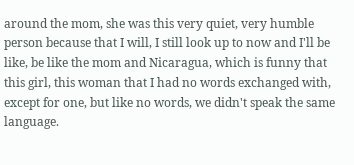around the mom, she was this very quiet, very humble person because that I will, I still look up to now and I'll be like, be like the mom and Nicaragua, which is funny that this girl, this woman that I had no words exchanged with, except for one, but like no words, we didn't speak the same language.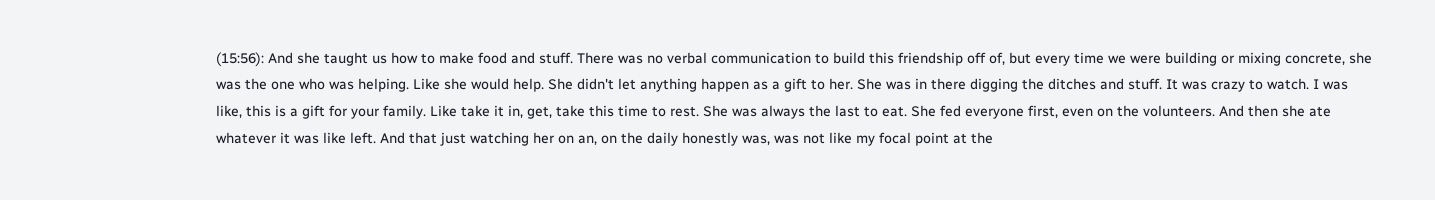(15:56): And she taught us how to make food and stuff. There was no verbal communication to build this friendship off of, but every time we were building or mixing concrete, she was the one who was helping. Like she would help. She didn't let anything happen as a gift to her. She was in there digging the ditches and stuff. It was crazy to watch. I was like, this is a gift for your family. Like take it in, get, take this time to rest. She was always the last to eat. She fed everyone first, even on the volunteers. And then she ate whatever it was like left. And that just watching her on an, on the daily honestly was, was not like my focal point at the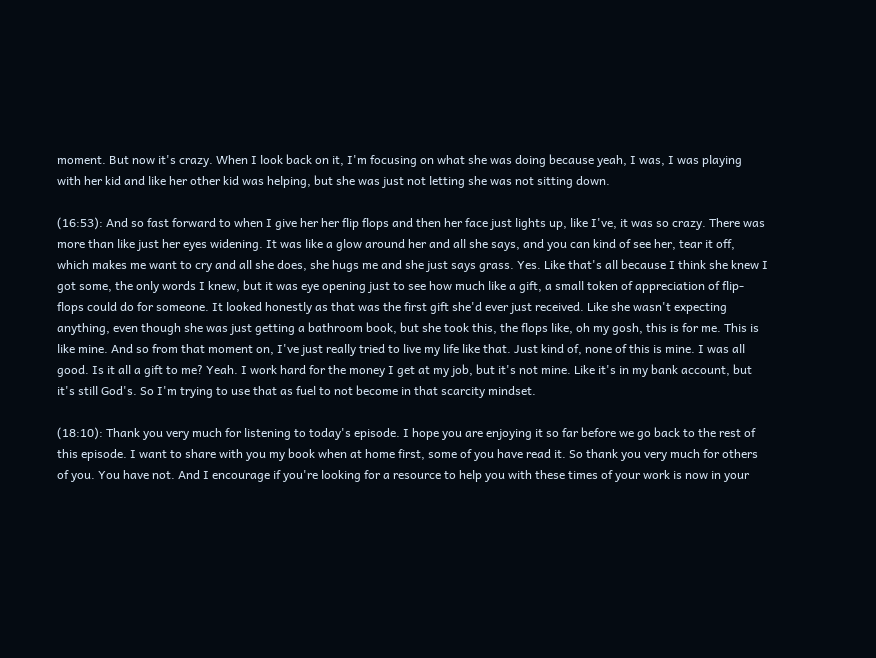moment. But now it's crazy. When I look back on it, I'm focusing on what she was doing because yeah, I was, I was playing with her kid and like her other kid was helping, but she was just not letting she was not sitting down.

(16:53): And so fast forward to when I give her her flip flops and then her face just lights up, like I've, it was so crazy. There was more than like just her eyes widening. It was like a glow around her and all she says, and you can kind of see her, tear it off, which makes me want to cry and all she does, she hugs me and she just says grass. Yes. Like that's all because I think she knew I got some, the only words I knew, but it was eye opening just to see how much like a gift, a small token of appreciation of flip-flops could do for someone. It looked honestly as that was the first gift she'd ever just received. Like she wasn't expecting anything, even though she was just getting a bathroom book, but she took this, the flops like, oh my gosh, this is for me. This is like mine. And so from that moment on, I've just really tried to live my life like that. Just kind of, none of this is mine. I was all good. Is it all a gift to me? Yeah. I work hard for the money I get at my job, but it's not mine. Like it's in my bank account, but it's still God's. So I'm trying to use that as fuel to not become in that scarcity mindset.

(18:10): Thank you very much for listening to today's episode. I hope you are enjoying it so far before we go back to the rest of this episode. I want to share with you my book when at home first, some of you have read it. So thank you very much for others of you. You have not. And I encourage if you're looking for a resource to help you with these times of your work is now in your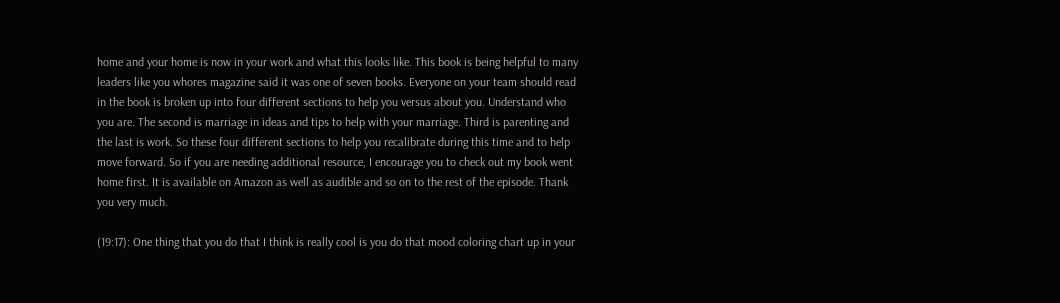home and your home is now in your work and what this looks like. This book is being helpful to many leaders like you whores magazine said it was one of seven books. Everyone on your team should read in the book is broken up into four different sections to help you versus about you. Understand who you are. The second is marriage in ideas and tips to help with your marriage. Third is parenting and the last is work. So these four different sections to help you recalibrate during this time and to help move forward. So if you are needing additional resource, I encourage you to check out my book went home first. It is available on Amazon as well as audible and so on to the rest of the episode. Thank you very much.

(19:17): One thing that you do that I think is really cool is you do that mood coloring chart up in your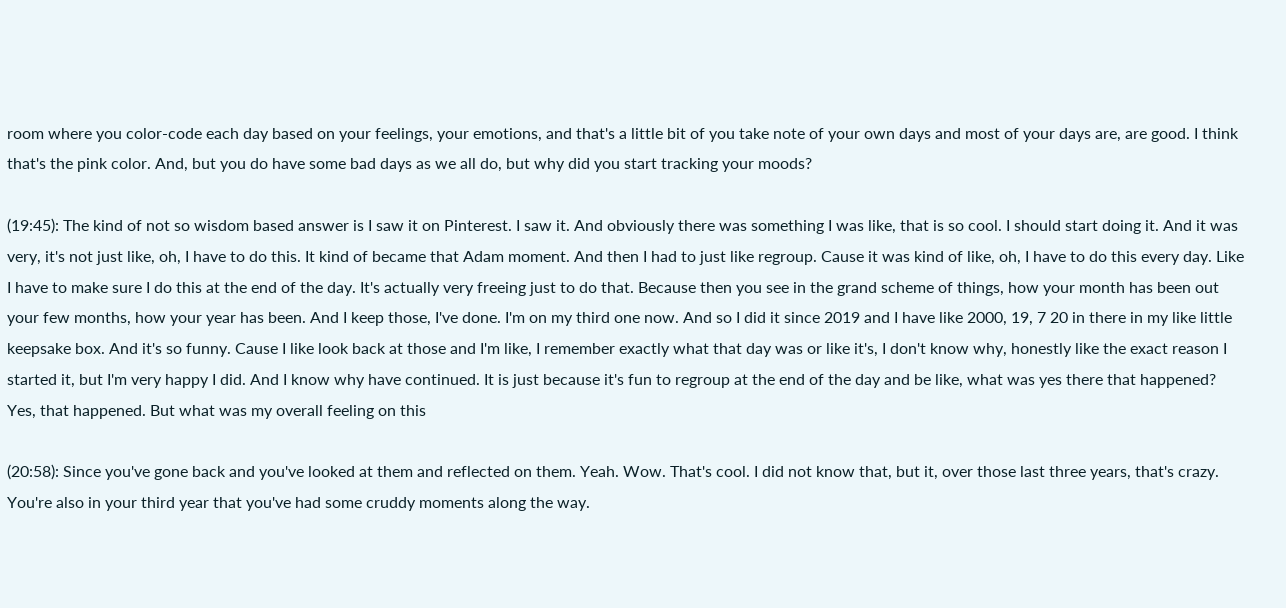room where you color-code each day based on your feelings, your emotions, and that's a little bit of you take note of your own days and most of your days are, are good. I think that's the pink color. And, but you do have some bad days as we all do, but why did you start tracking your moods?

(19:45): The kind of not so wisdom based answer is I saw it on Pinterest. I saw it. And obviously there was something I was like, that is so cool. I should start doing it. And it was very, it's not just like, oh, I have to do this. It kind of became that Adam moment. And then I had to just like regroup. Cause it was kind of like, oh, I have to do this every day. Like I have to make sure I do this at the end of the day. It's actually very freeing just to do that. Because then you see in the grand scheme of things, how your month has been out your few months, how your year has been. And I keep those, I've done. I'm on my third one now. And so I did it since 2019 and I have like 2000, 19, 7 20 in there in my like little keepsake box. And it's so funny. Cause I like look back at those and I'm like, I remember exactly what that day was or like it's, I don't know why, honestly like the exact reason I started it, but I'm very happy I did. And I know why have continued. It is just because it's fun to regroup at the end of the day and be like, what was yes there that happened? Yes, that happened. But what was my overall feeling on this

(20:58): Since you've gone back and you've looked at them and reflected on them. Yeah. Wow. That's cool. I did not know that, but it, over those last three years, that's crazy. You're also in your third year that you've had some cruddy moments along the way.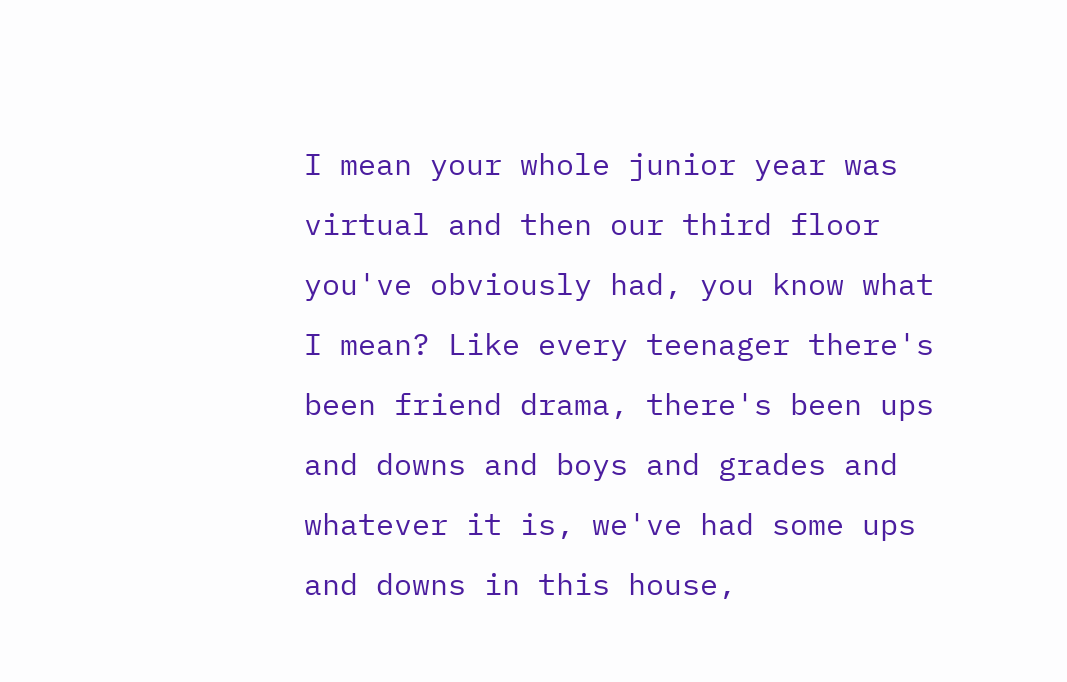I mean your whole junior year was virtual and then our third floor you've obviously had, you know what I mean? Like every teenager there's been friend drama, there's been ups and downs and boys and grades and whatever it is, we've had some ups and downs in this house,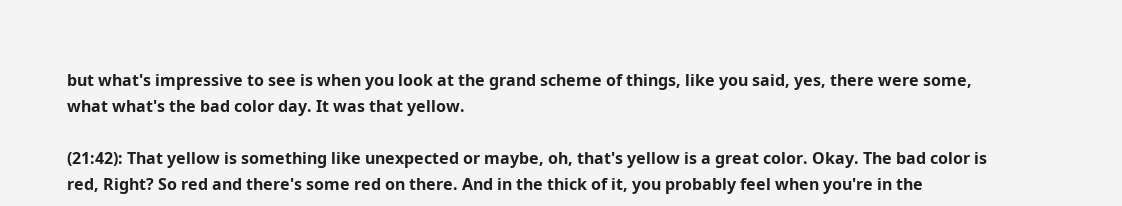but what's impressive to see is when you look at the grand scheme of things, like you said, yes, there were some, what what's the bad color day. It was that yellow.

(21:42): That yellow is something like unexpected or maybe, oh, that's yellow is a great color. Okay. The bad color is red, Right? So red and there's some red on there. And in the thick of it, you probably feel when you're in the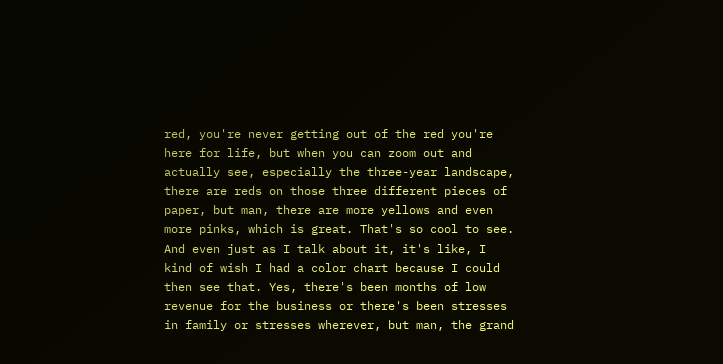red, you're never getting out of the red you're here for life, but when you can zoom out and actually see, especially the three-year landscape, there are reds on those three different pieces of paper, but man, there are more yellows and even more pinks, which is great. That's so cool to see. And even just as I talk about it, it's like, I kind of wish I had a color chart because I could then see that. Yes, there's been months of low revenue for the business or there's been stresses in family or stresses wherever, but man, the grand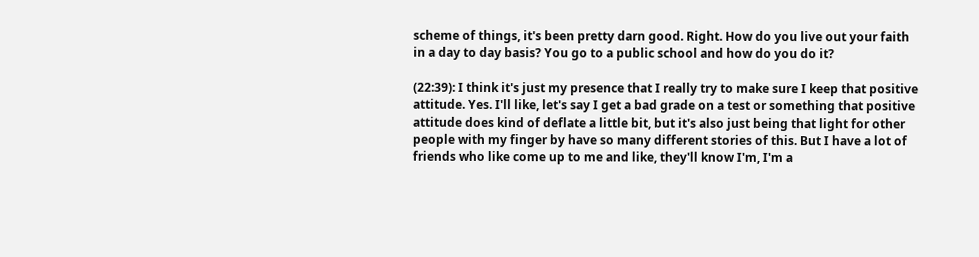scheme of things, it's been pretty darn good. Right. How do you live out your faith in a day to day basis? You go to a public school and how do you do it?

(22:39): I think it's just my presence that I really try to make sure I keep that positive attitude. Yes. I'll like, let's say I get a bad grade on a test or something that positive attitude does kind of deflate a little bit, but it's also just being that light for other people with my finger by have so many different stories of this. But I have a lot of friends who like come up to me and like, they'll know I'm, I'm a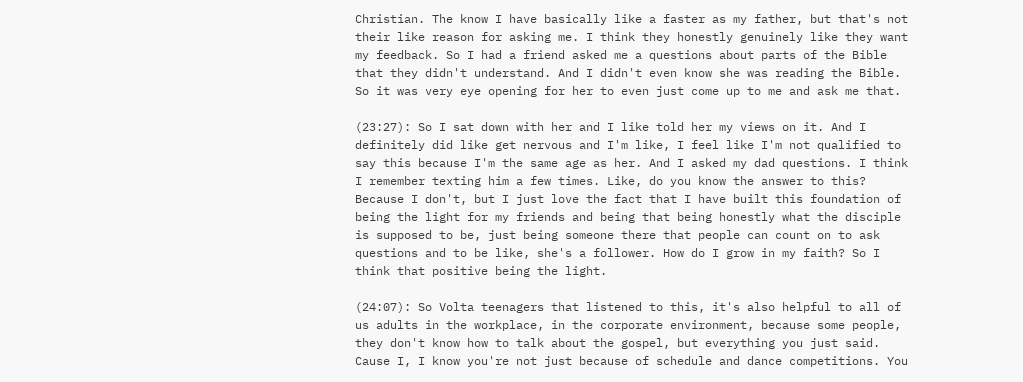Christian. The know I have basically like a faster as my father, but that's not their like reason for asking me. I think they honestly genuinely like they want my feedback. So I had a friend asked me a questions about parts of the Bible that they didn't understand. And I didn't even know she was reading the Bible. So it was very eye opening for her to even just come up to me and ask me that.

(23:27): So I sat down with her and I like told her my views on it. And I definitely did like get nervous and I'm like, I feel like I'm not qualified to say this because I'm the same age as her. And I asked my dad questions. I think I remember texting him a few times. Like, do you know the answer to this? Because I don't, but I just love the fact that I have built this foundation of being the light for my friends and being that being honestly what the disciple is supposed to be, just being someone there that people can count on to ask questions and to be like, she's a follower. How do I grow in my faith? So I think that positive being the light.

(24:07): So Volta teenagers that listened to this, it's also helpful to all of us adults in the workplace, in the corporate environment, because some people, they don't know how to talk about the gospel, but everything you just said. Cause I, I know you're not just because of schedule and dance competitions. You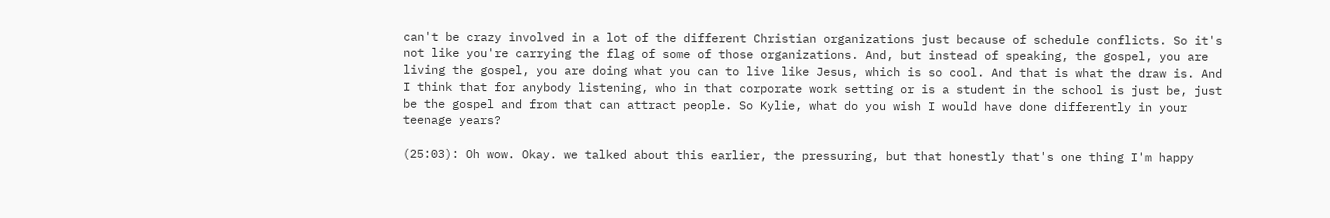can't be crazy involved in a lot of the different Christian organizations just because of schedule conflicts. So it's not like you're carrying the flag of some of those organizations. And, but instead of speaking, the gospel, you are living the gospel, you are doing what you can to live like Jesus, which is so cool. And that is what the draw is. And I think that for anybody listening, who in that corporate work setting or is a student in the school is just be, just be the gospel and from that can attract people. So Kylie, what do you wish I would have done differently in your teenage years?

(25:03): Oh wow. Okay. we talked about this earlier, the pressuring, but that honestly that's one thing I'm happy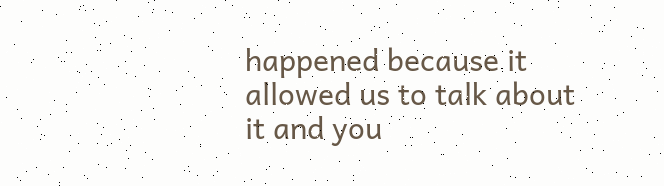happened because it allowed us to talk about it and you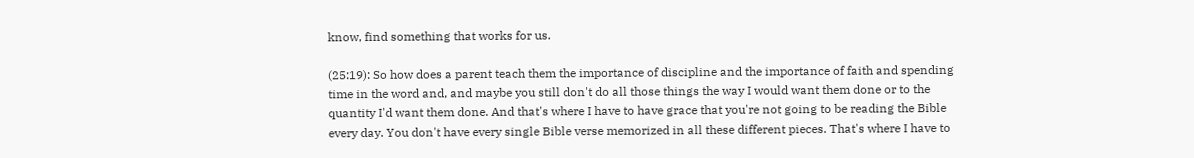know, find something that works for us.

(25:19): So how does a parent teach them the importance of discipline and the importance of faith and spending time in the word and, and maybe you still don't do all those things the way I would want them done or to the quantity I'd want them done. And that's where I have to have grace that you're not going to be reading the Bible every day. You don't have every single Bible verse memorized in all these different pieces. That's where I have to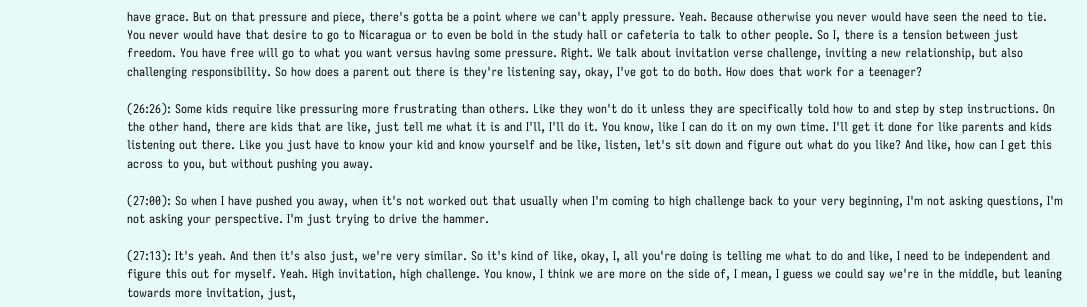have grace. But on that pressure and piece, there's gotta be a point where we can't apply pressure. Yeah. Because otherwise you never would have seen the need to tie. You never would have that desire to go to Nicaragua or to even be bold in the study hall or cafeteria to talk to other people. So I, there is a tension between just freedom. You have free will go to what you want versus having some pressure. Right. We talk about invitation verse challenge, inviting a new relationship, but also challenging responsibility. So how does a parent out there is they're listening say, okay, I've got to do both. How does that work for a teenager?

(26:26): Some kids require like pressuring more frustrating than others. Like they won't do it unless they are specifically told how to and step by step instructions. On the other hand, there are kids that are like, just tell me what it is and I'll, I'll do it. You know, like I can do it on my own time. I'll get it done for like parents and kids listening out there. Like you just have to know your kid and know yourself and be like, listen, let's sit down and figure out what do you like? And like, how can I get this across to you, but without pushing you away.

(27:00): So when I have pushed you away, when it's not worked out that usually when I'm coming to high challenge back to your very beginning, I'm not asking questions, I'm not asking your perspective. I'm just trying to drive the hammer.

(27:13): It's yeah. And then it's also just, we're very similar. So it's kind of like, okay, I, all you're doing is telling me what to do and like, I need to be independent and figure this out for myself. Yeah. High invitation, high challenge. You know, I think we are more on the side of, I mean, I guess we could say we're in the middle, but leaning towards more invitation, just,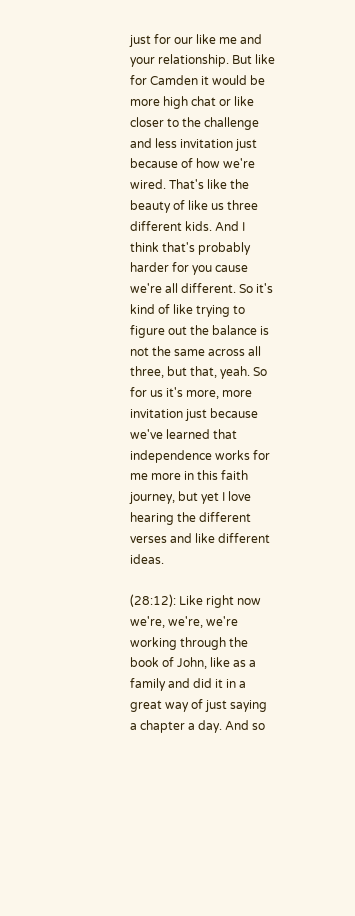just for our like me and your relationship. But like for Camden it would be more high chat or like closer to the challenge and less invitation just because of how we're wired. That's like the beauty of like us three different kids. And I think that's probably harder for you cause we're all different. So it's kind of like trying to figure out the balance is not the same across all three, but that, yeah. So for us it's more, more invitation just because we've learned that independence works for me more in this faith journey, but yet I love hearing the different verses and like different ideas.

(28:12): Like right now we're, we're, we're working through the book of John, like as a family and did it in a great way of just saying a chapter a day. And so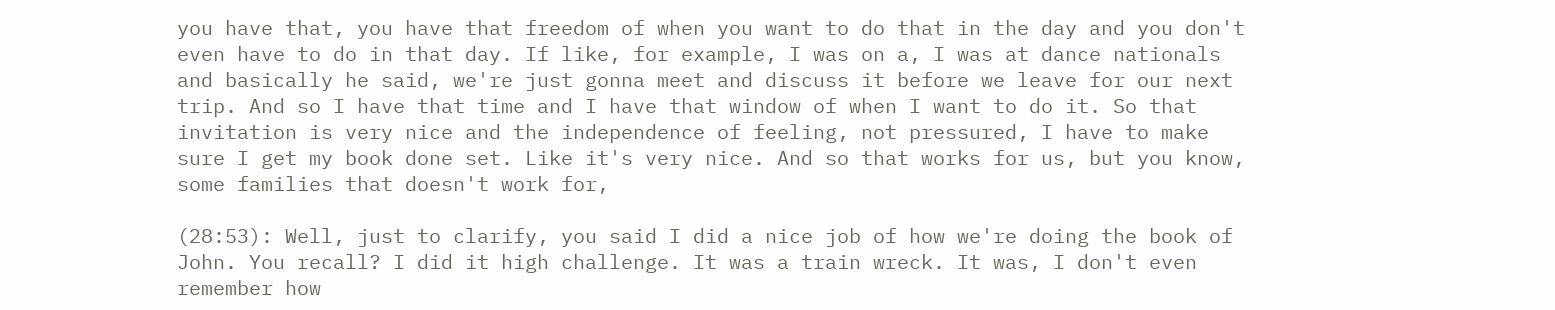you have that, you have that freedom of when you want to do that in the day and you don't even have to do in that day. If like, for example, I was on a, I was at dance nationals and basically he said, we're just gonna meet and discuss it before we leave for our next trip. And so I have that time and I have that window of when I want to do it. So that invitation is very nice and the independence of feeling, not pressured, I have to make sure I get my book done set. Like it's very nice. And so that works for us, but you know, some families that doesn't work for,

(28:53): Well, just to clarify, you said I did a nice job of how we're doing the book of John. You recall? I did it high challenge. It was a train wreck. It was, I don't even remember how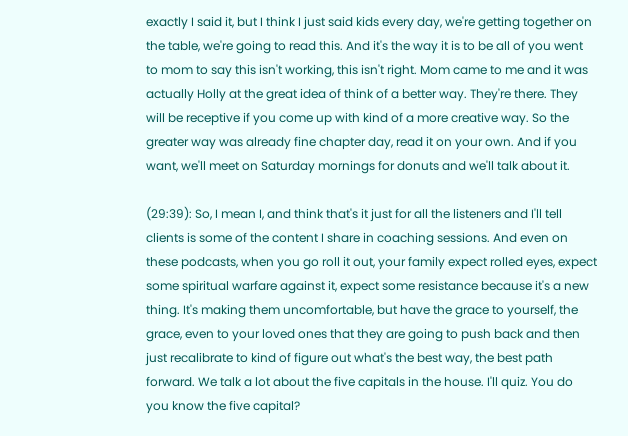exactly I said it, but I think I just said kids every day, we're getting together on the table, we're going to read this. And it's the way it is to be all of you went to mom to say this isn't working, this isn't right. Mom came to me and it was actually Holly at the great idea of think of a better way. They're there. They will be receptive if you come up with kind of a more creative way. So the greater way was already fine chapter day, read it on your own. And if you want, we'll meet on Saturday mornings for donuts and we'll talk about it.

(29:39): So, I mean I, and think that's it just for all the listeners and I'll tell clients is some of the content I share in coaching sessions. And even on these podcasts, when you go roll it out, your family expect rolled eyes, expect some spiritual warfare against it, expect some resistance because it's a new thing. It's making them uncomfortable, but have the grace to yourself, the grace, even to your loved ones that they are going to push back and then just recalibrate to kind of figure out what's the best way, the best path forward. We talk a lot about the five capitals in the house. I'll quiz. You do you know the five capital?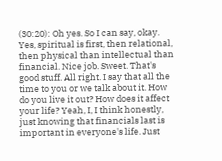(30:20): Oh yes. So I can say, okay. Yes, spiritual is first, then relational, then physical than intellectual than financial. Nice job. Sweet. That's good stuff. All right. I say that all the time to you or we talk about it. How do you live it out? How does it affect your life? Yeah, I, I think honestly, just knowing that financials last is important in everyone's life. Just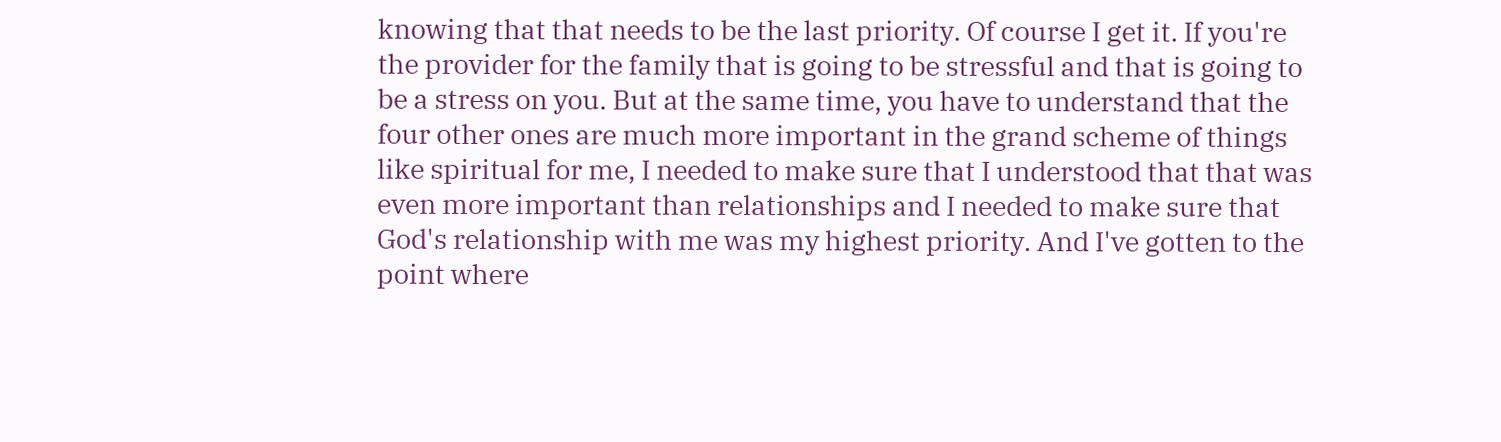knowing that that needs to be the last priority. Of course I get it. If you're the provider for the family that is going to be stressful and that is going to be a stress on you. But at the same time, you have to understand that the four other ones are much more important in the grand scheme of things like spiritual for me, I needed to make sure that I understood that that was even more important than relationships and I needed to make sure that God's relationship with me was my highest priority. And I've gotten to the point where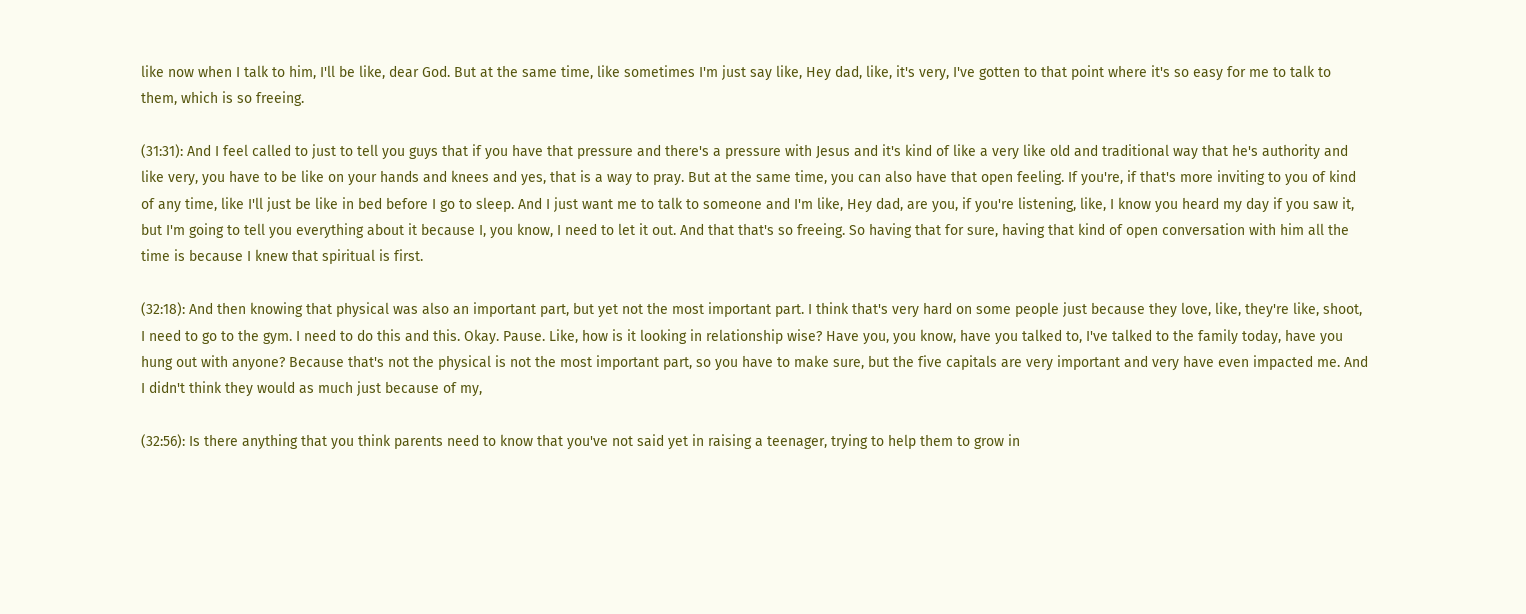like now when I talk to him, I'll be like, dear God. But at the same time, like sometimes I'm just say like, Hey dad, like, it's very, I've gotten to that point where it's so easy for me to talk to them, which is so freeing.

(31:31): And I feel called to just to tell you guys that if you have that pressure and there's a pressure with Jesus and it's kind of like a very like old and traditional way that he's authority and like very, you have to be like on your hands and knees and yes, that is a way to pray. But at the same time, you can also have that open feeling. If you're, if that's more inviting to you of kind of any time, like I'll just be like in bed before I go to sleep. And I just want me to talk to someone and I'm like, Hey dad, are you, if you're listening, like, I know you heard my day if you saw it, but I'm going to tell you everything about it because I, you know, I need to let it out. And that that's so freeing. So having that for sure, having that kind of open conversation with him all the time is because I knew that spiritual is first.

(32:18): And then knowing that physical was also an important part, but yet not the most important part. I think that's very hard on some people just because they love, like, they're like, shoot, I need to go to the gym. I need to do this and this. Okay. Pause. Like, how is it looking in relationship wise? Have you, you know, have you talked to, I've talked to the family today, have you hung out with anyone? Because that's not the physical is not the most important part, so you have to make sure, but the five capitals are very important and very have even impacted me. And I didn't think they would as much just because of my,

(32:56): Is there anything that you think parents need to know that you've not said yet in raising a teenager, trying to help them to grow in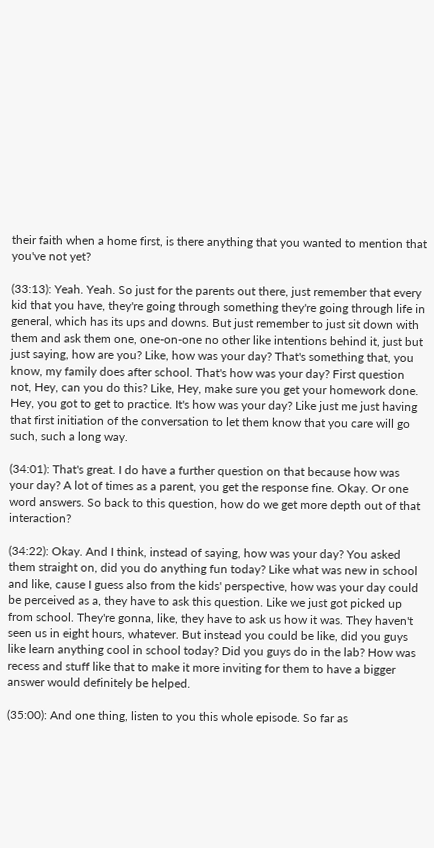their faith when a home first, is there anything that you wanted to mention that you've not yet?

(33:13): Yeah. Yeah. So just for the parents out there, just remember that every kid that you have, they're going through something they're going through life in general, which has its ups and downs. But just remember to just sit down with them and ask them one, one-on-one no other like intentions behind it, just but just saying, how are you? Like, how was your day? That's something that, you know, my family does after school. That's how was your day? First question not, Hey, can you do this? Like, Hey, make sure you get your homework done. Hey, you got to get to practice. It's how was your day? Like just me just having that first initiation of the conversation to let them know that you care will go such, such a long way.

(34:01): That's great. I do have a further question on that because how was your day? A lot of times as a parent, you get the response fine. Okay. Or one word answers. So back to this question, how do we get more depth out of that interaction?

(34:22): Okay. And I think, instead of saying, how was your day? You asked them straight on, did you do anything fun today? Like what was new in school and like, cause I guess also from the kids' perspective, how was your day could be perceived as a, they have to ask this question. Like we just got picked up from school. They're gonna, like, they have to ask us how it was. They haven't seen us in eight hours, whatever. But instead you could be like, did you guys like learn anything cool in school today? Did you guys do in the lab? How was recess and stuff like that to make it more inviting for them to have a bigger answer would definitely be helped.

(35:00): And one thing, listen to you this whole episode. So far as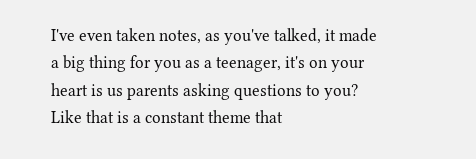I've even taken notes, as you've talked, it made a big thing for you as a teenager, it's on your heart is us parents asking questions to you? Like that is a constant theme that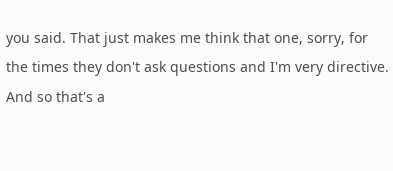you said. That just makes me think that one, sorry, for the times they don't ask questions and I'm very directive. And so that's a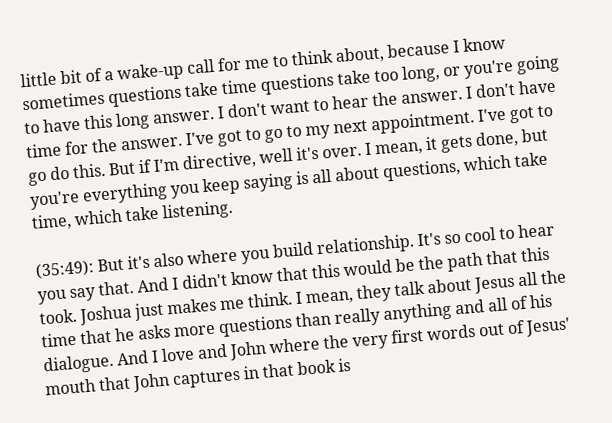little bit of a wake-up call for me to think about, because I know sometimes questions take time questions take too long, or you're going to have this long answer. I don't want to hear the answer. I don't have time for the answer. I've got to go to my next appointment. I've got to go do this. But if I'm directive, well it's over. I mean, it gets done, but you're everything you keep saying is all about questions, which take time, which take listening.

(35:49): But it's also where you build relationship. It's so cool to hear you say that. And I didn't know that this would be the path that this took. Joshua just makes me think. I mean, they talk about Jesus all the time that he asks more questions than really anything and all of his dialogue. And I love and John where the very first words out of Jesus' mouth that John captures in that book is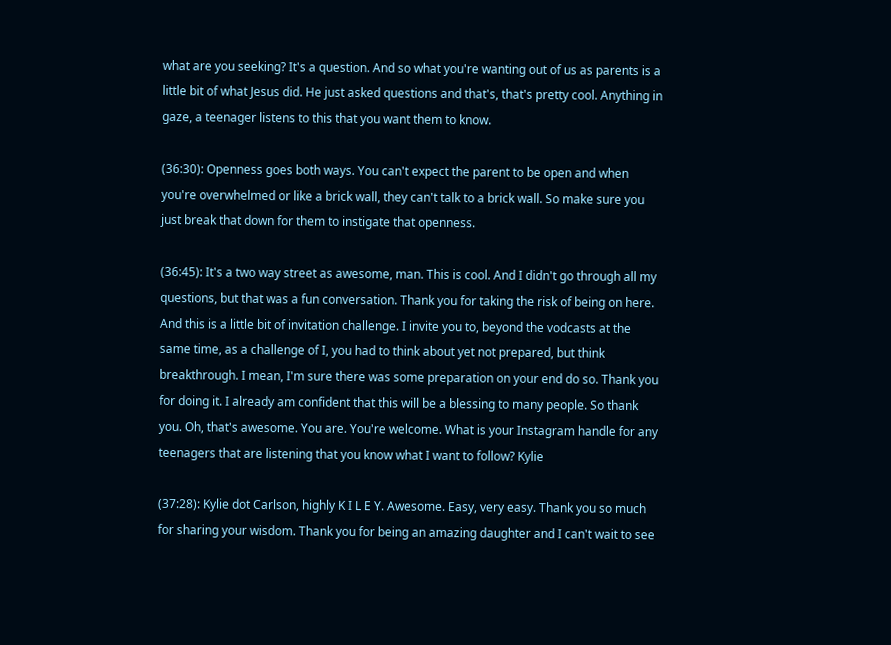what are you seeking? It's a question. And so what you're wanting out of us as parents is a little bit of what Jesus did. He just asked questions and that's, that's pretty cool. Anything in gaze, a teenager listens to this that you want them to know.

(36:30): Openness goes both ways. You can't expect the parent to be open and when you're overwhelmed or like a brick wall, they can't talk to a brick wall. So make sure you just break that down for them to instigate that openness.

(36:45): It's a two way street as awesome, man. This is cool. And I didn't go through all my questions, but that was a fun conversation. Thank you for taking the risk of being on here. And this is a little bit of invitation challenge. I invite you to, beyond the vodcasts at the same time, as a challenge of I, you had to think about yet not prepared, but think breakthrough. I mean, I'm sure there was some preparation on your end do so. Thank you for doing it. I already am confident that this will be a blessing to many people. So thank you. Oh, that's awesome. You are. You're welcome. What is your Instagram handle for any teenagers that are listening that you know what I want to follow? Kylie

(37:28): Kylie dot Carlson, highly K I L E Y. Awesome. Easy, very easy. Thank you so much for sharing your wisdom. Thank you for being an amazing daughter and I can't wait to see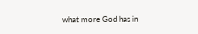what more God has in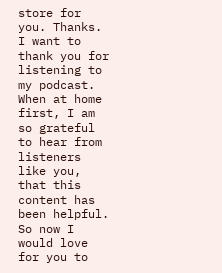store for you. Thanks. I want to thank you for listening to my podcast. When at home first, I am so grateful to hear from listeners like you, that this content has been helpful. So now I would love for you to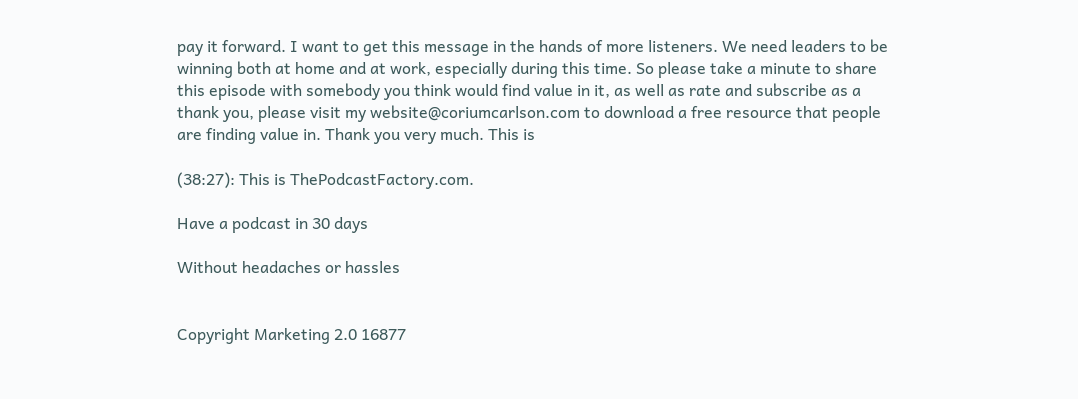pay it forward. I want to get this message in the hands of more listeners. We need leaders to be winning both at home and at work, especially during this time. So please take a minute to share this episode with somebody you think would find value in it, as well as rate and subscribe as a thank you, please visit my website@coriumcarlson.com to download a free resource that people are finding value in. Thank you very much. This is

(38:27): This is ThePodcastFactory.com.

Have a podcast in 30 days

Without headaches or hassles


Copyright Marketing 2.0 16877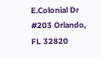E.Colonial Dr #203 Orlando, FL 32820